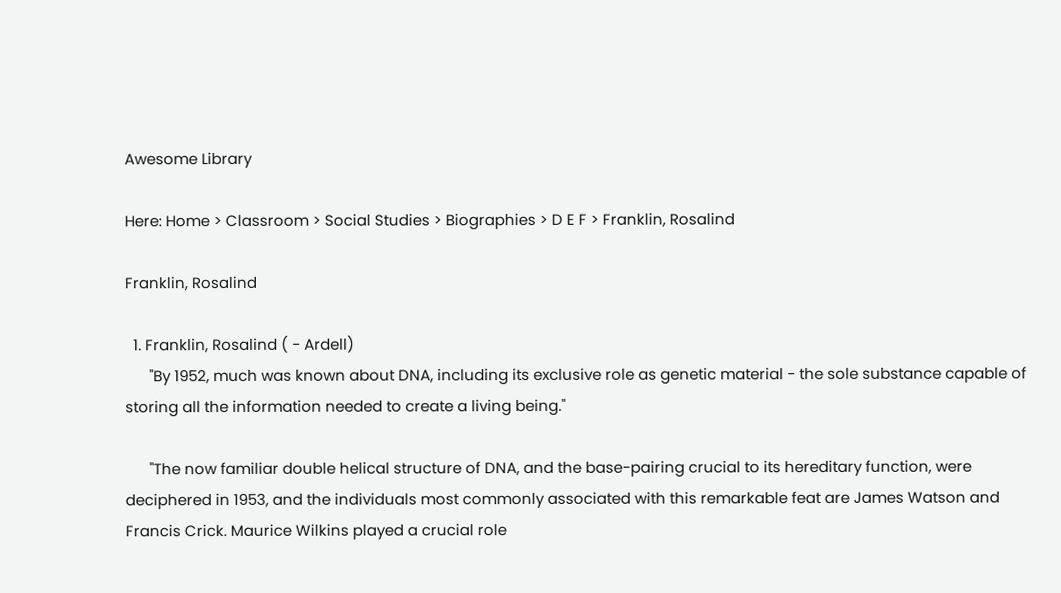Awesome Library

Here: Home > Classroom > Social Studies > Biographies > D E F > Franklin, Rosalind

Franklin, Rosalind

  1. Franklin, Rosalind ( - Ardell)
      "By 1952, much was known about DNA, including its exclusive role as genetic material - the sole substance capable of storing all the information needed to create a living being."

      "The now familiar double helical structure of DNA, and the base-pairing crucial to its hereditary function, were deciphered in 1953, and the individuals most commonly associated with this remarkable feat are James Watson and Francis Crick. Maurice Wilkins played a crucial role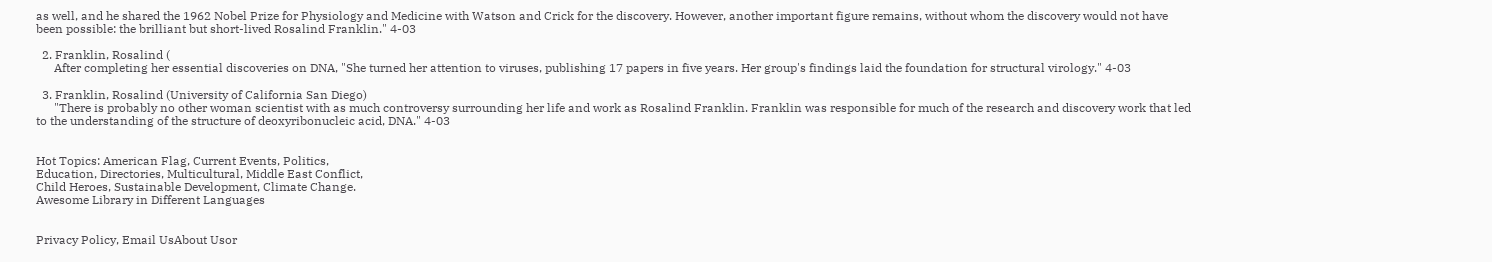as well, and he shared the 1962 Nobel Prize for Physiology and Medicine with Watson and Crick for the discovery. However, another important figure remains, without whom the discovery would not have been possible: the brilliant but short-lived Rosalind Franklin." 4-03

  2. Franklin, Rosalind (
      After completing her essential discoveries on DNA, "She turned her attention to viruses, publishing 17 papers in five years. Her group's findings laid the foundation for structural virology." 4-03

  3. Franklin, Rosalind (University of California San Diego)
      "There is probably no other woman scientist with as much controversy surrounding her life and work as Rosalind Franklin. Franklin was responsible for much of the research and discovery work that led to the understanding of the structure of deoxyribonucleic acid, DNA." 4-03


Hot Topics: American Flag, Current Events, Politics,
Education, Directories, Multicultural, Middle East Conflict,
Child Heroes, Sustainable Development, Climate Change.
Awesome Library in Different Languages


Privacy Policy, Email UsAbout Usor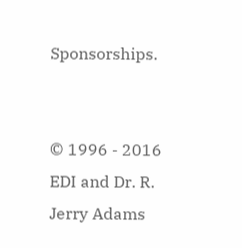Sponsorships.


© 1996 - 2016 EDI and Dr. R. Jerry Adams